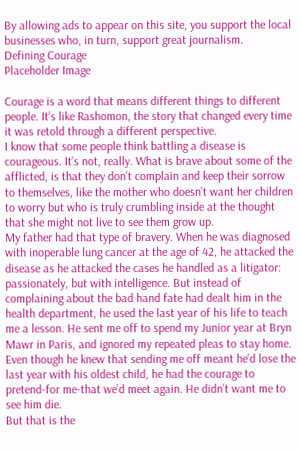By allowing ads to appear on this site, you support the local businesses who, in turn, support great journalism.
Defining Courage
Placeholder Image

Courage is a word that means different things to different people. It’s like Rashomon, the story that changed every time it was retold through a different perspective.
I know that some people think battling a disease is courageous. It’s not, really. What is brave about some of the afflicted, is that they don’t complain and keep their sorrow to themselves, like the mother who doesn’t want her children to worry but who is truly crumbling inside at the thought that she might not live to see them grow up.
My father had that type of bravery. When he was diagnosed with inoperable lung cancer at the age of 42, he attacked the disease as he attacked the cases he handled as a litigator: passionately, but with intelligence. But instead of complaining about the bad hand fate had dealt him in the health department, he used the last year of his life to teach me a lesson. He sent me off to spend my Junior year at Bryn Mawr in Paris, and ignored my repeated pleas to stay home. Even though he knew that sending me off meant he’d lose the last year with his oldest child, he had the courage to pretend-for me-that we’d meet again. He didn’t want me to see him die.
But that is the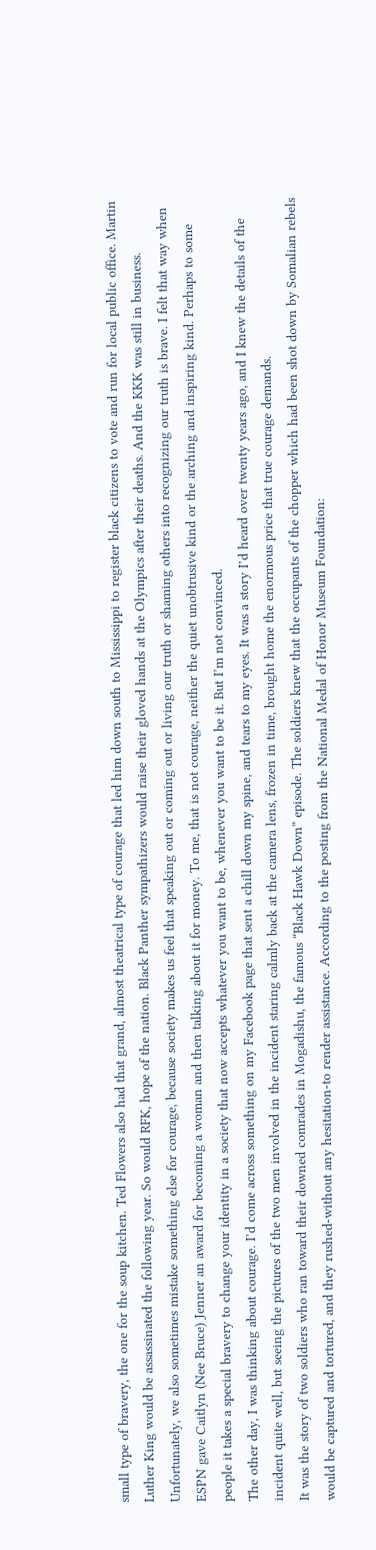small type of bravery, the one for the soup kitchen. Ted Flowers also had that grand, almost theatrical type of courage that led him down south to Mississippi to register black citizens to vote and run for local public office. Martin Luther King would be assassinated the following year. So would RFK, hope of the nation. Black Panther sympathizers would raise their gloved hands at the Olympics after their deaths. And the KKK was still in business.
Unfortunately, we also sometimes mistake something else for courage, because society makes us feel that speaking out or coming out or living our truth or shaming others into recognizing our truth is brave. I felt that way when ESPN gave Caitlyn (Nee Bruce) Jenner an award for becoming a woman and then talking about it for money. To me, that is not courage, neither the quiet unobtrusive kind or the arching and inspiring kind. Perhaps to some people it takes a special bravery to change your identity in a society that now accepts whatever you want to be, whenever you want to be it. But I’m not convinced.
The other day, I was thinking about courage. I’d come across something on my Facebook page that sent a chill down my spine, and tears to my eyes. It was a story I’d heard over twenty years ago, and I knew the details of the incident quite well, but seeing the pictures of the two men involved in the incident staring calmly back at the camera lens, frozen in time, brought home the enormous price that true courage demands.
It was the story of two soldiers who ran toward their downed comrades in Mogadishu, the famous “Black Hawk Down” episode. The soldiers knew that the occupants of the chopper which had been shot down by Somalian rebels would be captured and tortured, and they rushed-without any hesitation-to render assistance. According to the posting from the National Medal of Honor Museum Foundation: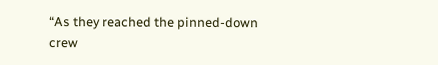“As they reached the pinned-down crew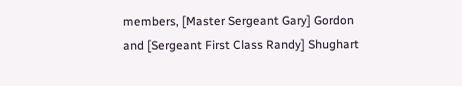members, [Master Sergeant Gary] Gordon and [Sergeant First Class Randy] Shughart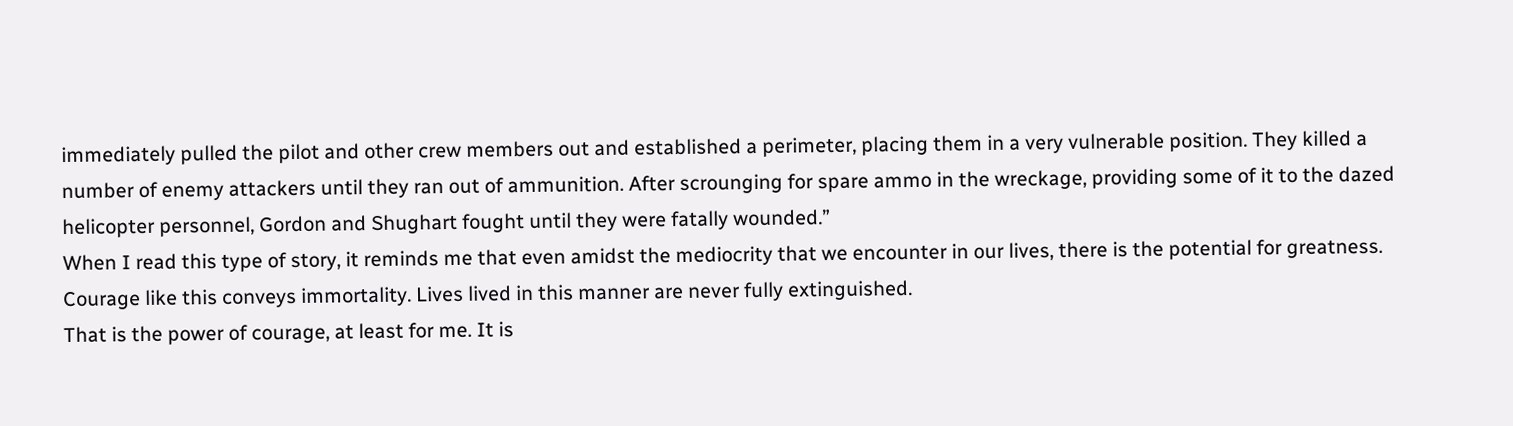immediately pulled the pilot and other crew members out and established a perimeter, placing them in a very vulnerable position. They killed a number of enemy attackers until they ran out of ammunition. After scrounging for spare ammo in the wreckage, providing some of it to the dazed helicopter personnel, Gordon and Shughart fought until they were fatally wounded.”
When I read this type of story, it reminds me that even amidst the mediocrity that we encounter in our lives, there is the potential for greatness. Courage like this conveys immortality. Lives lived in this manner are never fully extinguished.
That is the power of courage, at least for me. It is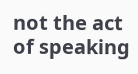not the act of speaking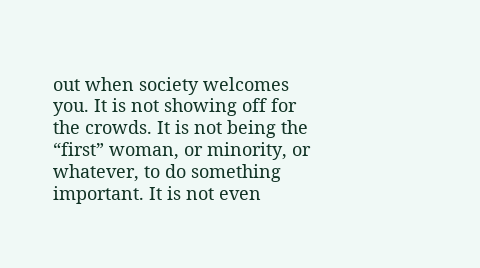out when society welcomes you. It is not showing off for the crowds. It is not being the “first” woman, or minority, or whatever, to do something important. It is not even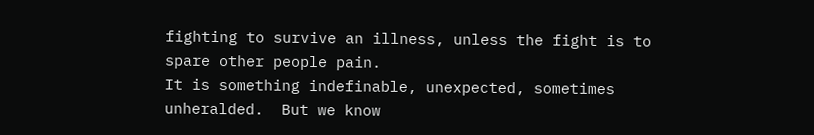fighting to survive an illness, unless the fight is to spare other people pain.
It is something indefinable, unexpected, sometimes unheralded.  But we know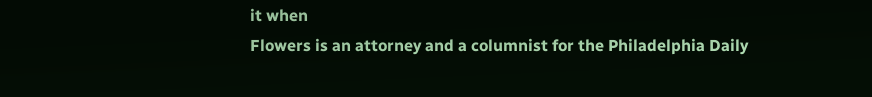it when
Flowers is an attorney and a columnist for the Philadelphia Daily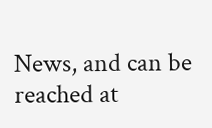News, and can be reached at